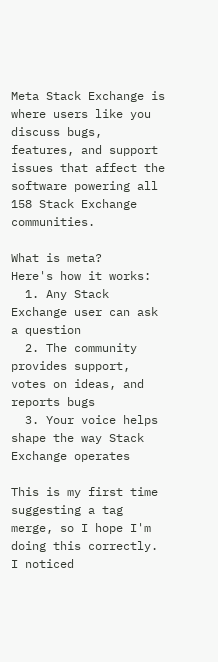Meta Stack Exchange is where users like you discuss bugs, features, and support issues that affect the software powering all 158 Stack Exchange communities.

What is meta?
Here's how it works:
  1. Any Stack Exchange user can ask a question
  2. The community provides support, votes on ideas, and reports bugs
  3. Your voice helps shape the way Stack Exchange operates

This is my first time suggesting a tag merge, so I hope I'm doing this correctly. I noticed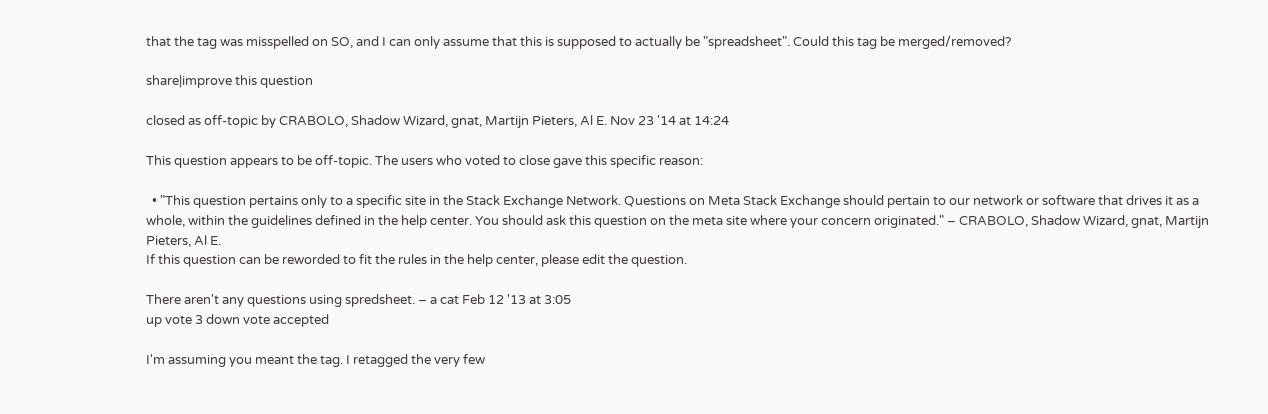that the tag was misspelled on SO, and I can only assume that this is supposed to actually be "spreadsheet". Could this tag be merged/removed?

share|improve this question

closed as off-topic by CRABOLO, Shadow Wizard, gnat, Martijn Pieters, Al E. Nov 23 '14 at 14:24

This question appears to be off-topic. The users who voted to close gave this specific reason:

  • "This question pertains only to a specific site in the Stack Exchange Network. Questions on Meta Stack Exchange should pertain to our network or software that drives it as a whole, within the guidelines defined in the help center. You should ask this question on the meta site where your concern originated." – CRABOLO, Shadow Wizard, gnat, Martijn Pieters, Al E.
If this question can be reworded to fit the rules in the help center, please edit the question.

There aren't any questions using spredsheet. – a cat Feb 12 '13 at 3:05
up vote 3 down vote accepted

I'm assuming you meant the tag. I retagged the very few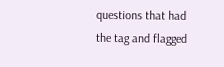questions that had the tag and flagged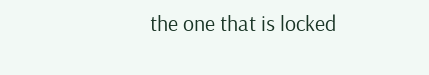the one that is locked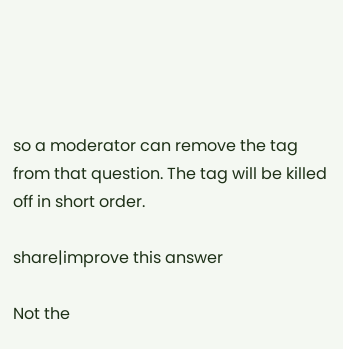so a moderator can remove the tag from that question. The tag will be killed off in short order.

share|improve this answer

Not the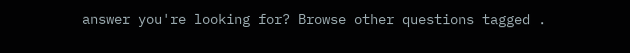answer you're looking for? Browse other questions tagged .